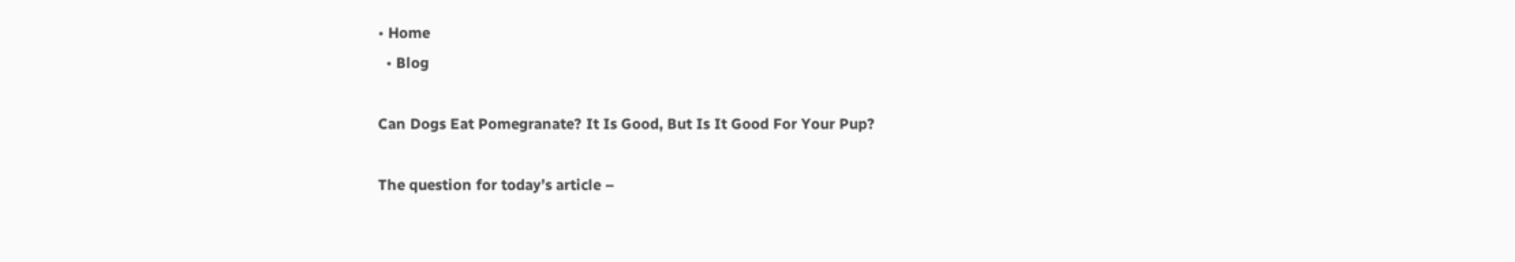• Home
  • Blog

Can Dogs Eat Pomegranate? It Is Good, But Is It Good For Your Pup?

The question for today’s article –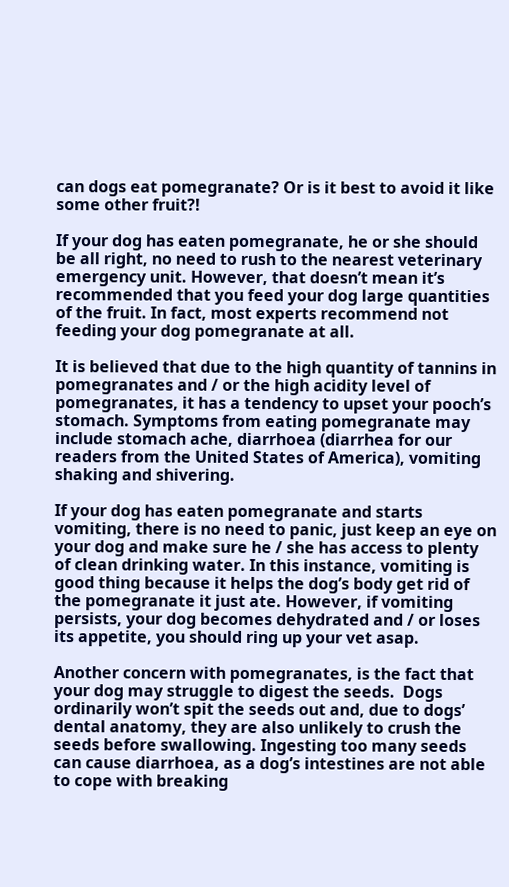can dogs eat pomegranate? Or is it best to avoid it like some other fruit?!

If your dog has eaten pomegranate, he or she should be all right, no need to rush to the nearest veterinary emergency unit. However, that doesn’t mean it’s recommended that you feed your dog large quantities of the fruit. In fact, most experts recommend not feeding your dog pomegranate at all.

It is believed that due to the high quantity of tannins in pomegranates and / or the high acidity level of pomegranates, it has a tendency to upset your pooch’s stomach. Symptoms from eating pomegranate may include stomach ache, diarrhoea (diarrhea for our readers from the United States of America), vomiting shaking and shivering.

If your dog has eaten pomegranate and starts vomiting, there is no need to panic, just keep an eye on your dog and make sure he / she has access to plenty of clean drinking water. In this instance, vomiting is good thing because it helps the dog’s body get rid of the pomegranate it just ate. However, if vomiting persists, your dog becomes dehydrated and / or loses its appetite, you should ring up your vet asap.

Another concern with pomegranates, is the fact that your dog may struggle to digest the seeds.  Dogs ordinarily won’t spit the seeds out and, due to dogs’ dental anatomy, they are also unlikely to crush the seeds before swallowing. Ingesting too many seeds can cause diarrhoea, as a dog’s intestines are not able to cope with breaking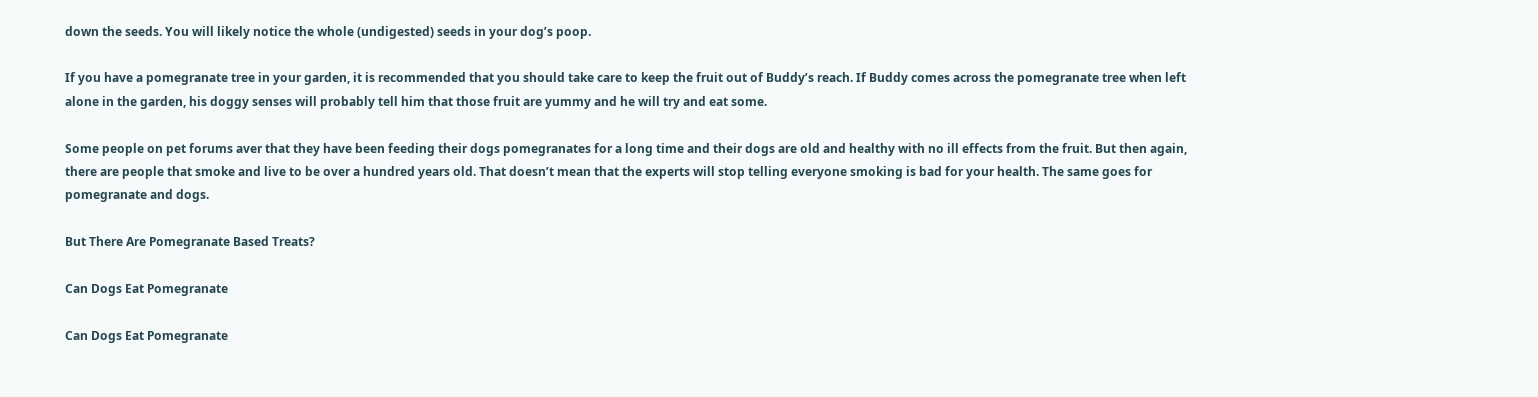down the seeds. You will likely notice the whole (undigested) seeds in your dog’s poop.

If you have a pomegranate tree in your garden, it is recommended that you should take care to keep the fruit out of Buddy’s reach. If Buddy comes across the pomegranate tree when left alone in the garden, his doggy senses will probably tell him that those fruit are yummy and he will try and eat some.

Some people on pet forums aver that they have been feeding their dogs pomegranates for a long time and their dogs are old and healthy with no ill effects from the fruit. But then again, there are people that smoke and live to be over a hundred years old. That doesn’t mean that the experts will stop telling everyone smoking is bad for your health. The same goes for pomegranate and dogs.

But There Are Pomegranate Based Treats?

Can Dogs Eat Pomegranate

Can Dogs Eat Pomegranate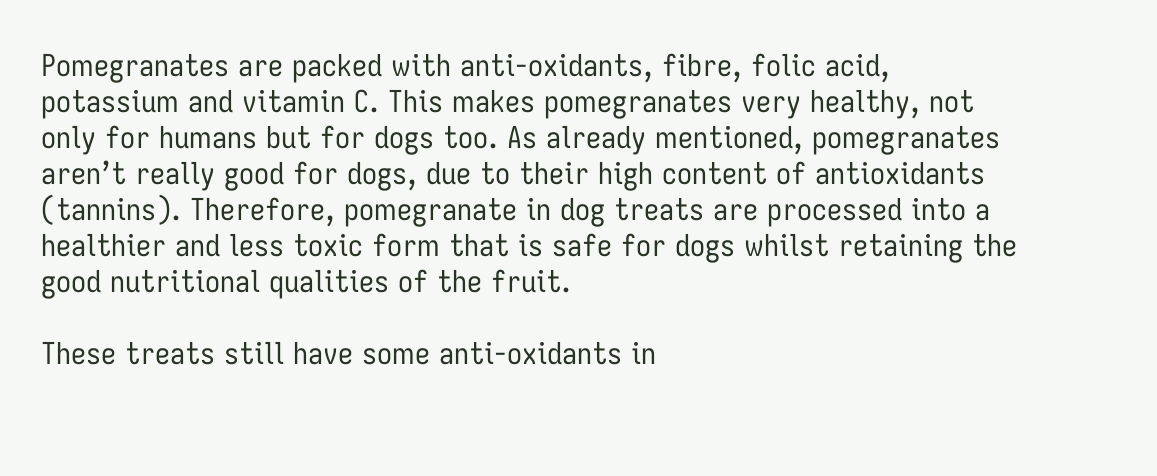Pomegranates are packed with anti-oxidants, fibre, folic acid, potassium and vitamin C. This makes pomegranates very healthy, not only for humans but for dogs too. As already mentioned, pomegranates aren’t really good for dogs, due to their high content of antioxidants (tannins). Therefore, pomegranate in dog treats are processed into a healthier and less toxic form that is safe for dogs whilst retaining the good nutritional qualities of the fruit.

These treats still have some anti-oxidants in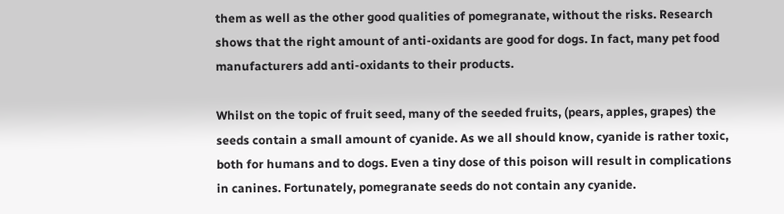them as well as the other good qualities of pomegranate, without the risks. Research shows that the right amount of anti-oxidants are good for dogs. In fact, many pet food manufacturers add anti-oxidants to their products.

Whilst on the topic of fruit seed, many of the seeded fruits, (pears, apples, grapes) the seeds contain a small amount of cyanide. As we all should know, cyanide is rather toxic, both for humans and to dogs. Even a tiny dose of this poison will result in complications in canines. Fortunately, pomegranate seeds do not contain any cyanide.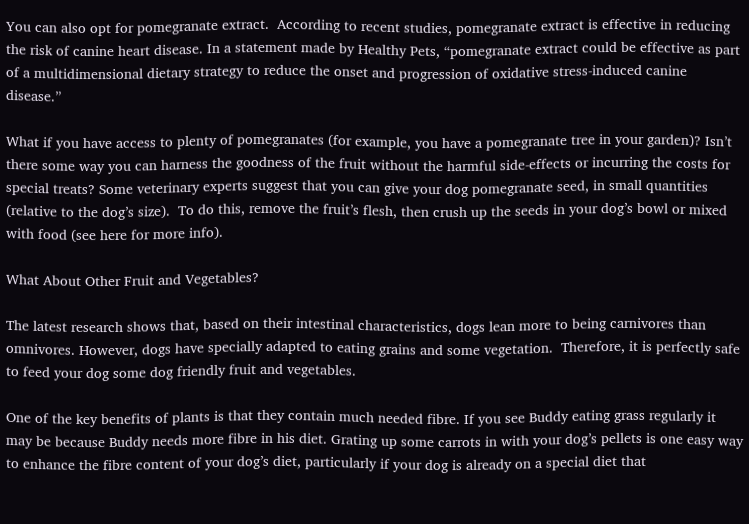You can also opt for pomegranate extract.  According to recent studies, pomegranate extract is effective in reducing the risk of canine heart disease. In a statement made by Healthy Pets, “pomegranate extract could be effective as part of a multidimensional dietary strategy to reduce the onset and progression of oxidative stress-induced canine disease.”

What if you have access to plenty of pomegranates (for example, you have a pomegranate tree in your garden)? Isn’t there some way you can harness the goodness of the fruit without the harmful side-effects or incurring the costs for special treats? Some veterinary experts suggest that you can give your dog pomegranate seed, in small quantities (relative to the dog’s size).  To do this, remove the fruit’s flesh, then crush up the seeds in your dog’s bowl or mixed with food (see here for more info).

What About Other Fruit and Vegetables?

The latest research shows that, based on their intestinal characteristics, dogs lean more to being carnivores than omnivores. However, dogs have specially adapted to eating grains and some vegetation.  Therefore, it is perfectly safe to feed your dog some dog friendly fruit and vegetables.

One of the key benefits of plants is that they contain much needed fibre. If you see Buddy eating grass regularly it may be because Buddy needs more fibre in his diet. Grating up some carrots in with your dog’s pellets is one easy way to enhance the fibre content of your dog’s diet, particularly if your dog is already on a special diet that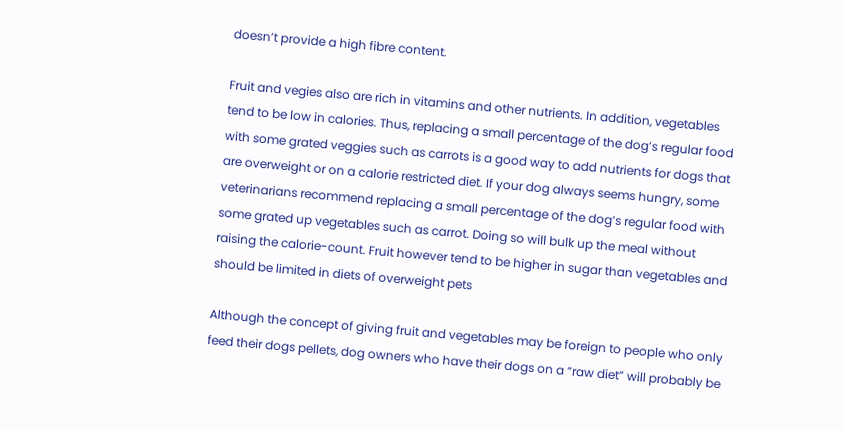doesn’t provide a high fibre content.

Fruit and vegies also are rich in vitamins and other nutrients. In addition, vegetables tend to be low in calories. Thus, replacing a small percentage of the dog’s regular food with some grated veggies such as carrots is a good way to add nutrients for dogs that are overweight or on a calorie restricted diet. If your dog always seems hungry, some veterinarians recommend replacing a small percentage of the dog’s regular food with some grated up vegetables such as carrot. Doing so will bulk up the meal without raising the calorie-count. Fruit however tend to be higher in sugar than vegetables and should be limited in diets of overweight pets

Although the concept of giving fruit and vegetables may be foreign to people who only feed their dogs pellets, dog owners who have their dogs on a “raw diet” will probably be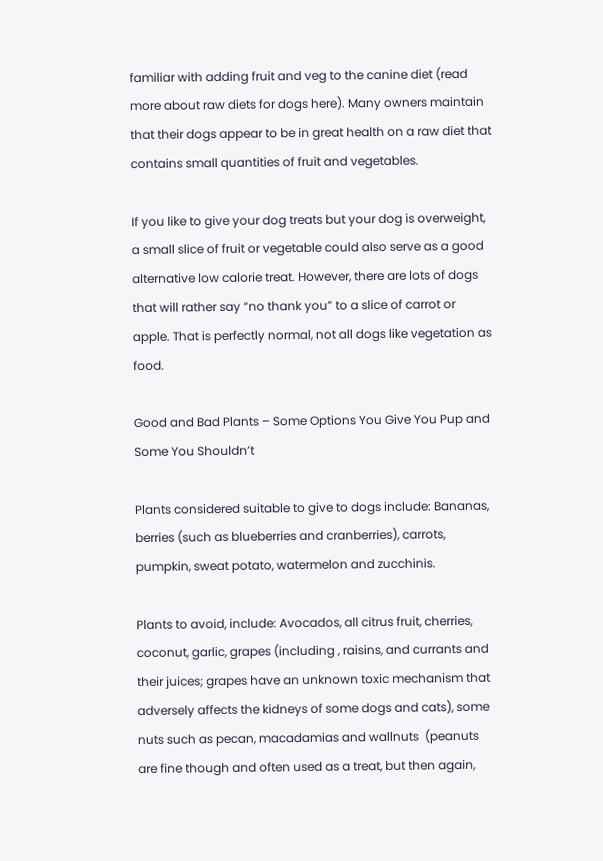familiar with adding fruit and veg to the canine diet (read more about raw diets for dogs here). Many owners maintain that their dogs appear to be in great health on a raw diet that contains small quantities of fruit and vegetables.

If you like to give your dog treats but your dog is overweight, a small slice of fruit or vegetable could also serve as a good alternative low calorie treat. However, there are lots of dogs that will rather say “no thank you” to a slice of carrot or apple. That is perfectly normal, not all dogs like vegetation as food.

Good and Bad Plants – Some Options You Give You Pup and Some You Shouldn’t

Plants considered suitable to give to dogs include: Bananas, berries (such as blueberries and cranberries), carrots, pumpkin, sweat potato, watermelon and zucchinis.

Plants to avoid, include: Avocados, all citrus fruit, cherries, coconut, garlic, grapes (including , raisins, and currants and their juices; grapes have an unknown toxic mechanism that adversely affects the kidneys of some dogs and cats), some nuts such as pecan, macadamias and wallnuts  (peanuts are fine though and often used as a treat, but then again,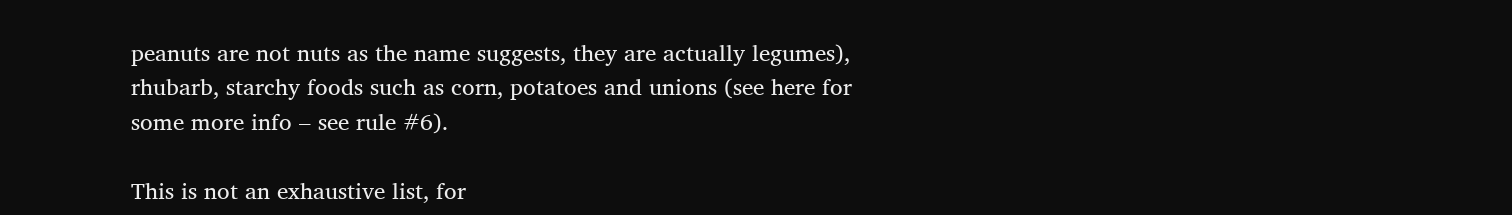peanuts are not nuts as the name suggests, they are actually legumes), rhubarb, starchy foods such as corn, potatoes and unions (see here for some more info – see rule #6).

This is not an exhaustive list, for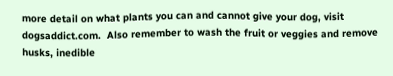more detail on what plants you can and cannot give your dog, visit dogsaddict.com.  Also remember to wash the fruit or veggies and remove husks, inedible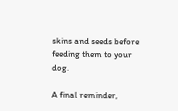skins and seeds before feeding them to your dog.

A final reminder,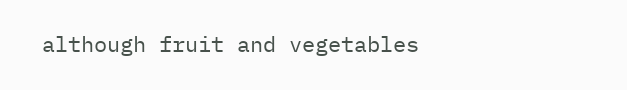although fruit and vegetables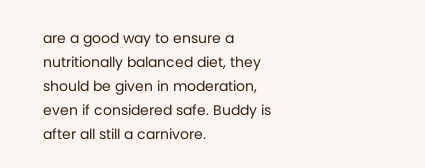are a good way to ensure a nutritionally balanced diet, they should be given in moderation, even if considered safe. Buddy is after all still a carnivore.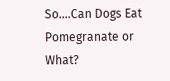So….Can Dogs Eat Pomegranate or What?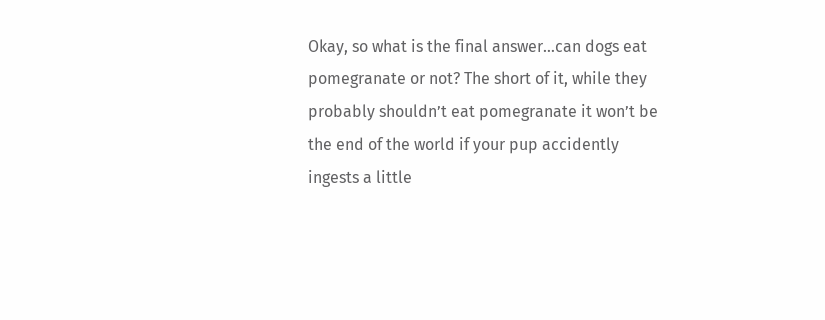Okay, so what is the final answer…can dogs eat pomegranate or not? The short of it, while they probably shouldn’t eat pomegranate it won’t be the end of the world if your pup accidently ingests a little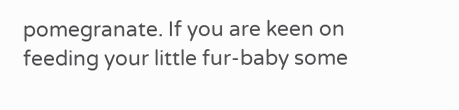pomegranate. If you are keen on feeding your little fur-baby some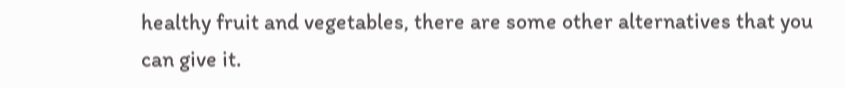healthy fruit and vegetables, there are some other alternatives that you can give it.